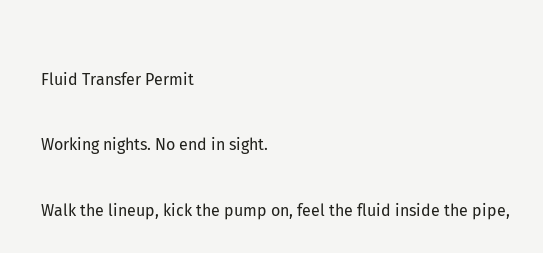Fluid Transfer Permit

Working nights. No end in sight.

Walk the lineup, kick the pump on, feel the fluid inside the pipe,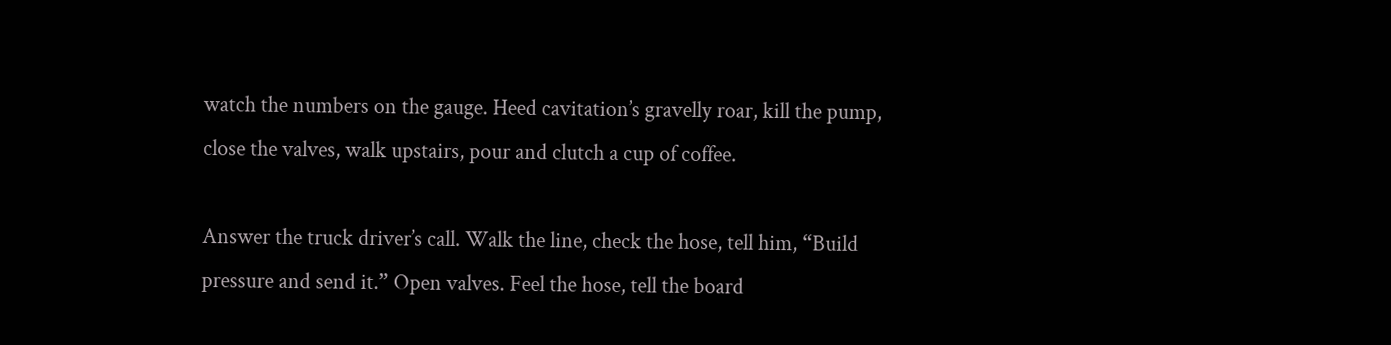watch the numbers on the gauge. Heed cavitation’s gravelly roar, kill the pump, close the valves, walk upstairs, pour and clutch a cup of coffee.

Answer the truck driver’s call. Walk the line, check the hose, tell him, “Build pressure and send it.” Open valves. Feel the hose, tell the board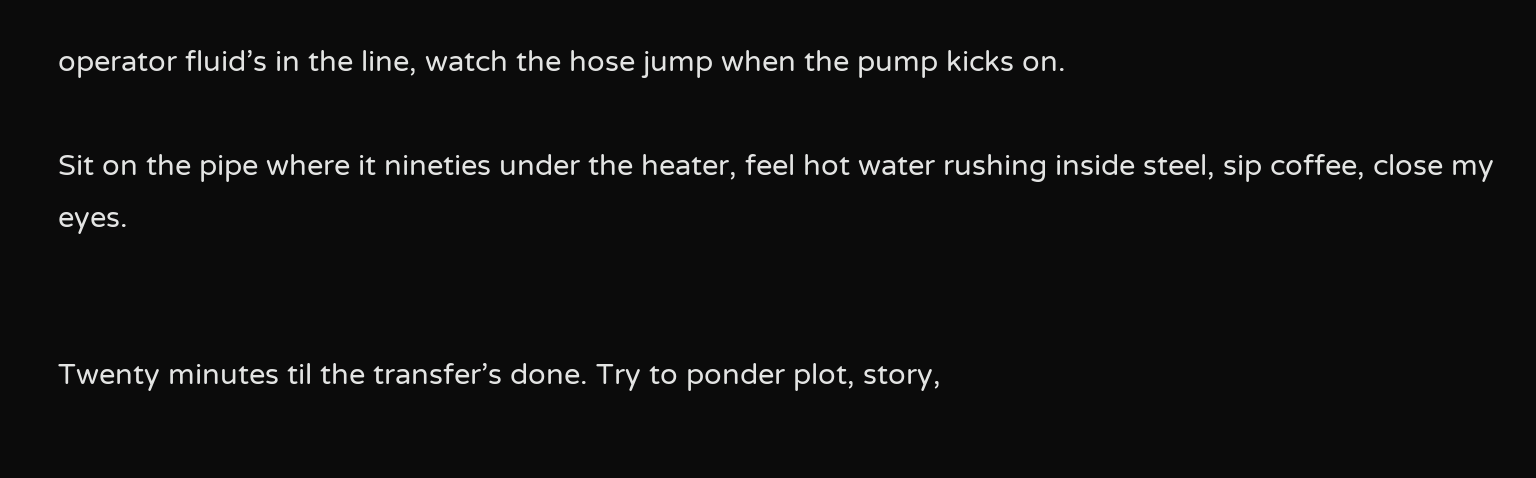operator fluid’s in the line, watch the hose jump when the pump kicks on.

Sit on the pipe where it nineties under the heater, feel hot water rushing inside steel, sip coffee, close my eyes.


Twenty minutes til the transfer’s done. Try to ponder plot, story,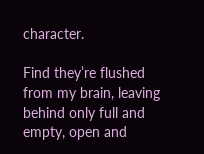character.

Find they’re flushed from my brain, leaving behind only full and empty, open and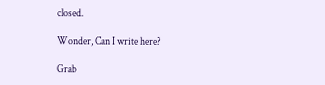closed.

Wonder, Can I write here?

Grab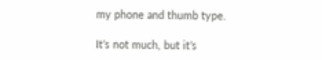my phone and thumb type.

It’s not much, but it’s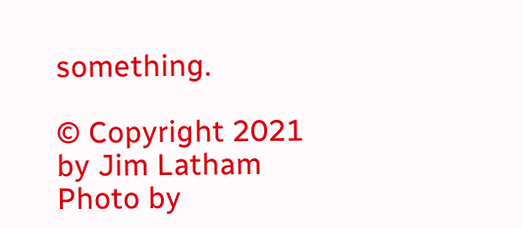something.

© Copyright 2021 by Jim Latham
Photo by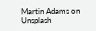Martin Adams on Unsplash